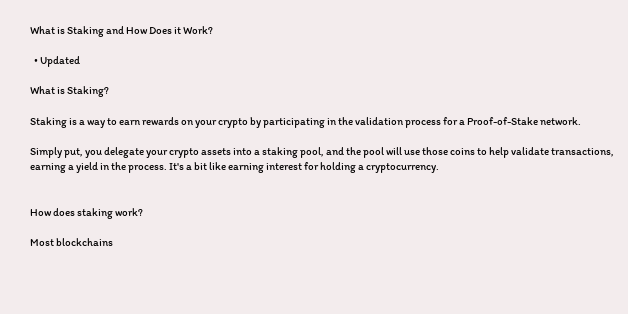What is Staking and How Does it Work?

  • Updated

What is Staking?

Staking is a way to earn rewards on your crypto by participating in the validation process for a Proof-of-Stake network.

Simply put, you delegate your crypto assets into a staking pool, and the pool will use those coins to help validate transactions, earning a yield in the process. It's a bit like earning interest for holding a cryptocurrency.


How does staking work?

Most blockchains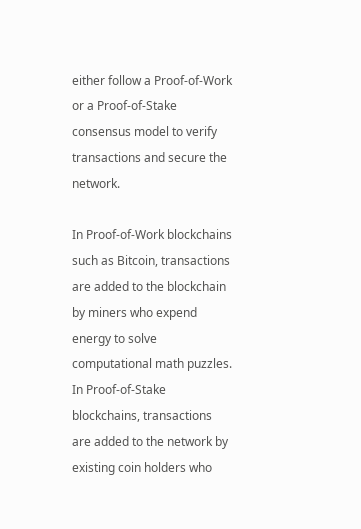either follow a Proof-of-Work or a Proof-of-Stake consensus model to verify transactions and secure the network.

In Proof-of-Work blockchains such as Bitcoin, transactions are added to the blockchain by miners who expend energy to solve computational math puzzles. In Proof-of-Stake blockchains, transactions are added to the network by existing coin holders who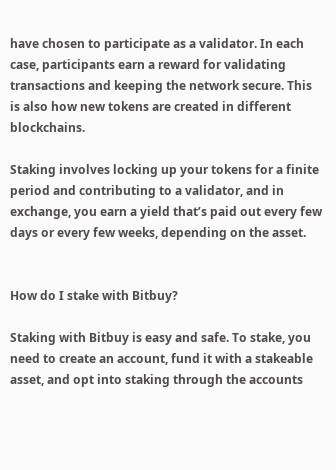have chosen to participate as a validator. In each case, participants earn a reward for validating transactions and keeping the network secure. This is also how new tokens are created in different blockchains.

Staking involves locking up your tokens for a finite period and contributing to a validator, and in exchange, you earn a yield that’s paid out every few days or every few weeks, depending on the asset.


How do I stake with Bitbuy?

Staking with Bitbuy is easy and safe. To stake, you need to create an account, fund it with a stakeable asset, and opt into staking through the accounts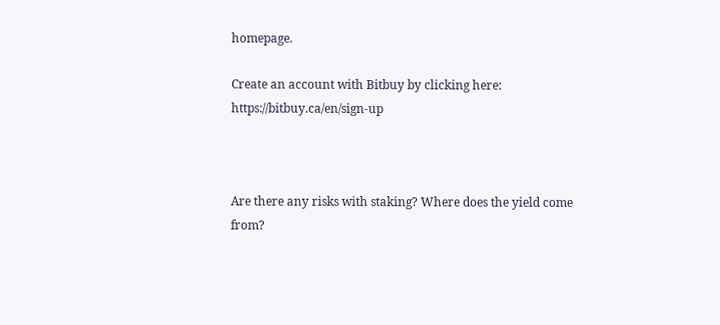homepage.

Create an account with Bitbuy by clicking here: https://bitbuy.ca/en/sign-up



Are there any risks with staking? Where does the yield come from?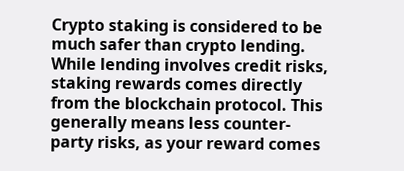Crypto staking is considered to be much safer than crypto lending. While lending involves credit risks, staking rewards comes directly from the blockchain protocol. This generally means less counter-party risks, as your reward comes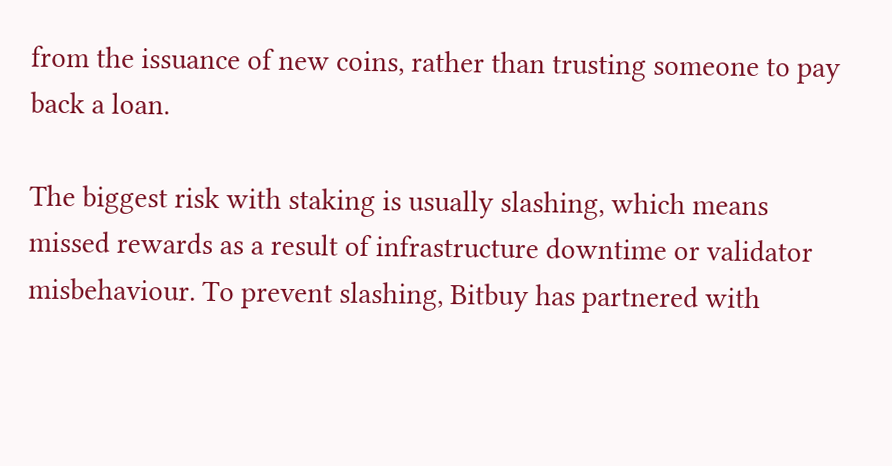from the issuance of new coins, rather than trusting someone to pay back a loan.

The biggest risk with staking is usually slashing, which means missed rewards as a result of infrastructure downtime or validator misbehaviour. To prevent slashing, Bitbuy has partnered with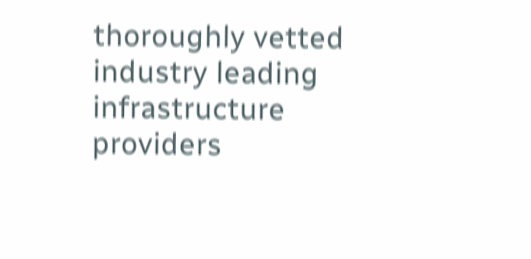thoroughly vetted industry leading infrastructure providers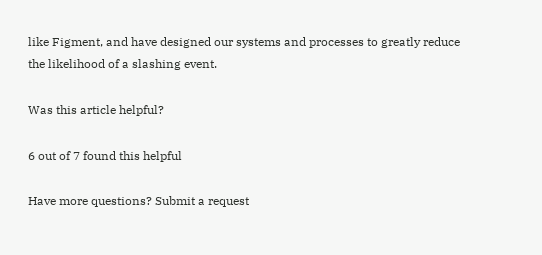like Figment, and have designed our systems and processes to greatly reduce the likelihood of a slashing event.

Was this article helpful?

6 out of 7 found this helpful

Have more questions? Submit a request